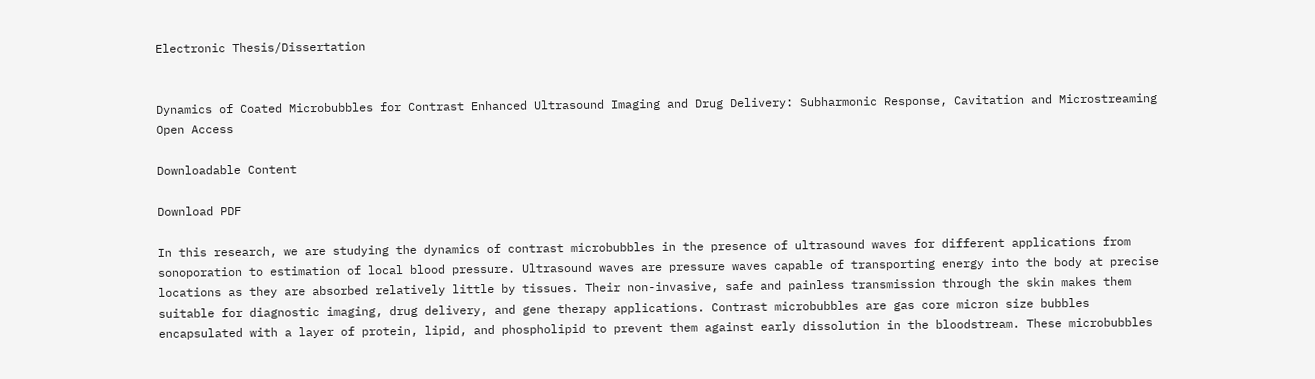Electronic Thesis/Dissertation


Dynamics of Coated Microbubbles for Contrast Enhanced Ultrasound Imaging and Drug Delivery: Subharmonic Response, Cavitation and Microstreaming Open Access

Downloadable Content

Download PDF

In this research, we are studying the dynamics of contrast microbubbles in the presence of ultrasound waves for different applications from sonoporation to estimation of local blood pressure. Ultrasound waves are pressure waves capable of transporting energy into the body at precise locations as they are absorbed relatively little by tissues. Their non-invasive, safe and painless transmission through the skin makes them suitable for diagnostic imaging, drug delivery, and gene therapy applications. Contrast microbubbles are gas core micron size bubbles encapsulated with a layer of protein, lipid, and phospholipid to prevent them against early dissolution in the bloodstream. These microbubbles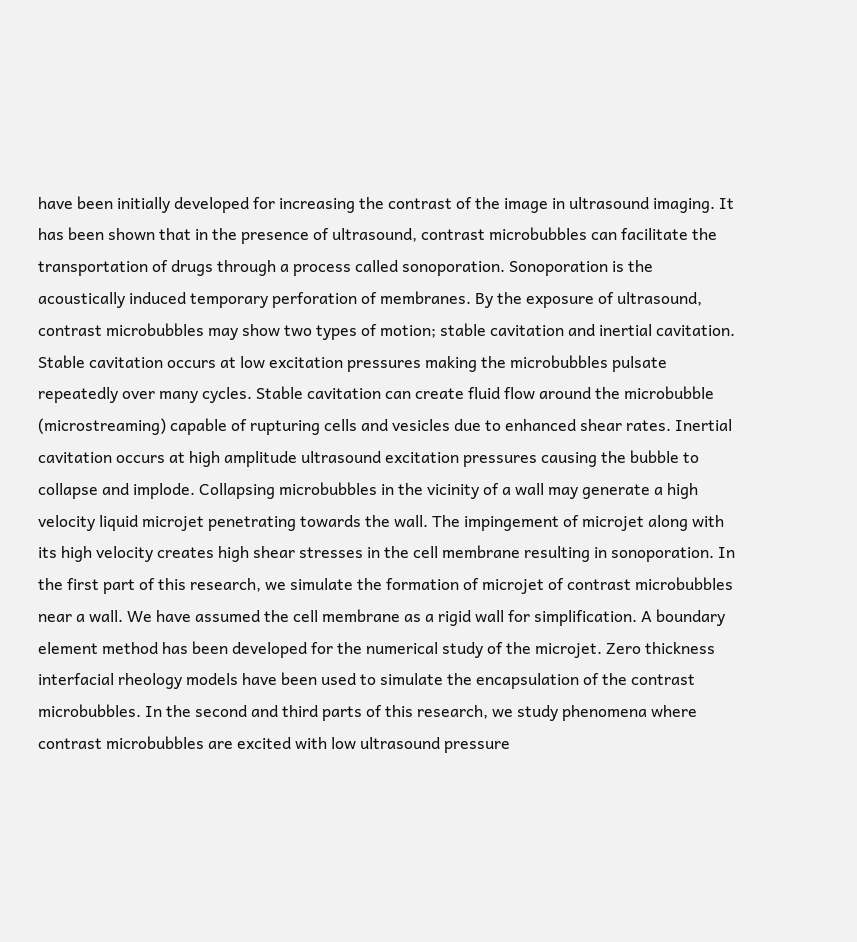have been initially developed for increasing the contrast of the image in ultrasound imaging. It has been shown that in the presence of ultrasound, contrast microbubbles can facilitate the transportation of drugs through a process called sonoporation. Sonoporation is the acoustically induced temporary perforation of membranes. By the exposure of ultrasound, contrast microbubbles may show two types of motion; stable cavitation and inertial cavitation. Stable cavitation occurs at low excitation pressures making the microbubbles pulsate repeatedly over many cycles. Stable cavitation can create fluid flow around the microbubble (microstreaming) capable of rupturing cells and vesicles due to enhanced shear rates. Inertial cavitation occurs at high amplitude ultrasound excitation pressures causing the bubble to collapse and implode. Collapsing microbubbles in the vicinity of a wall may generate a high velocity liquid microjet penetrating towards the wall. The impingement of microjet along with its high velocity creates high shear stresses in the cell membrane resulting in sonoporation. In the first part of this research, we simulate the formation of microjet of contrast microbubbles near a wall. We have assumed the cell membrane as a rigid wall for simplification. A boundary element method has been developed for the numerical study of the microjet. Zero thickness interfacial rheology models have been used to simulate the encapsulation of the contrast microbubbles. In the second and third parts of this research, we study phenomena where contrast microbubbles are excited with low ultrasound pressure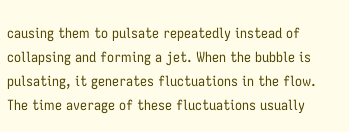causing them to pulsate repeatedly instead of collapsing and forming a jet. When the bubble is pulsating, it generates fluctuations in the flow. The time average of these fluctuations usually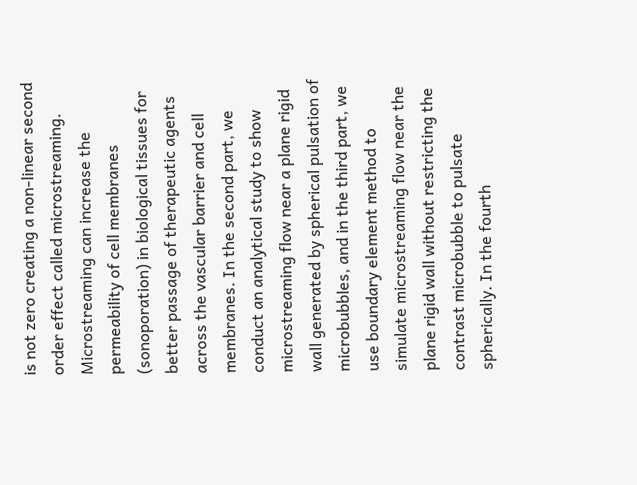is not zero creating a non-linear second order effect called microstreaming. Microstreaming can increase the permeability of cell membranes (sonoporation) in biological tissues for better passage of therapeutic agents across the vascular barrier and cell membranes. In the second part, we conduct an analytical study to show microstreaming flow near a plane rigid wall generated by spherical pulsation of microbubbles, and in the third part, we use boundary element method to simulate microstreaming flow near the plane rigid wall without restricting the contrast microbubble to pulsate spherically. In the fourth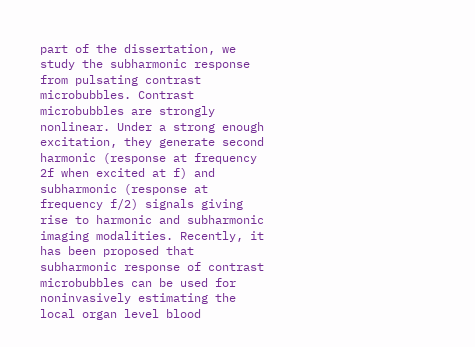part of the dissertation, we study the subharmonic response from pulsating contrast microbubbles. Contrast microbubbles are strongly nonlinear. Under a strong enough excitation, they generate second harmonic (response at frequency 2f when excited at f) and subharmonic (response at frequency f/2) signals giving rise to harmonic and subharmonic imaging modalities. Recently, it has been proposed that subharmonic response of contrast microbubbles can be used for noninvasively estimating the local organ level blood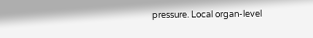pressure. Local organ-level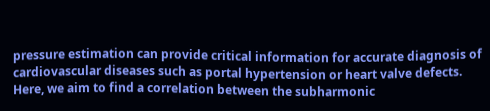pressure estimation can provide critical information for accurate diagnosis of cardiovascular diseases such as portal hypertension or heart valve defects. Here, we aim to find a correlation between the subharmonic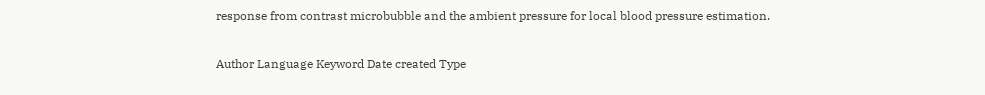response from contrast microbubble and the ambient pressure for local blood pressure estimation.

Author Language Keyword Date created Type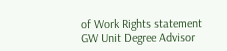of Work Rights statement GW Unit Degree Advisor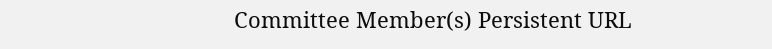Committee Member(s) Persistent URL